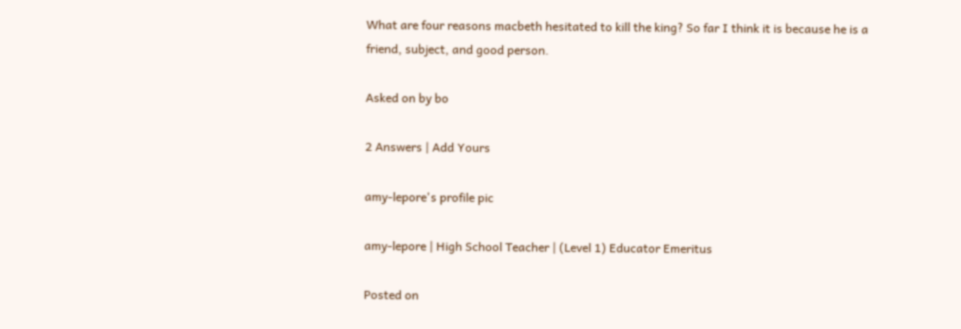What are four reasons macbeth hesitated to kill the king? So far I think it is because he is a friend, subject, and good person.

Asked on by bo

2 Answers | Add Yours

amy-lepore's profile pic

amy-lepore | High School Teacher | (Level 1) Educator Emeritus

Posted on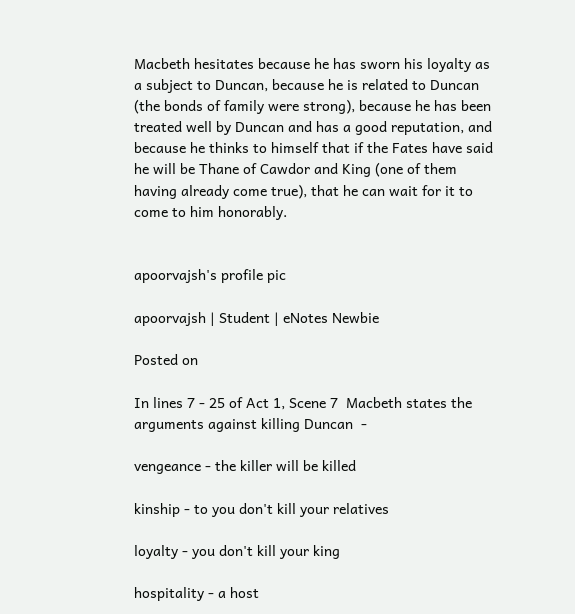Macbeth hesitates because he has sworn his loyalty as a subject to Duncan, because he is related to Duncan (the bonds of family were strong), because he has been treated well by Duncan and has a good reputation, and because he thinks to himself that if the Fates have said he will be Thane of Cawdor and King (one of them having already come true), that he can wait for it to come to him honorably.


apoorvajsh's profile pic

apoorvajsh | Student | eNotes Newbie

Posted on

In lines 7 - 25 of Act 1, Scene 7  Macbeth states the arguments against killing Duncan  -

vengeance - the killer will be killed

kinship - to you don't kill your relatives

loyalty - you don't kill your king

hospitality - a host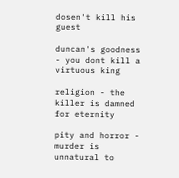dosen't kill his guest

duncan's goodness - you dont kill a virtuous king

religion - the killer is damned for eternity

pity and horror - murder is unnatural to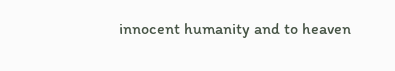innocent humanity and to heaven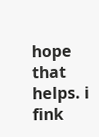hope that helps. i fink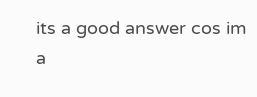its a good answer cos im a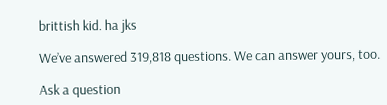brittish kid. ha jks

We’ve answered 319,818 questions. We can answer yours, too.

Ask a question